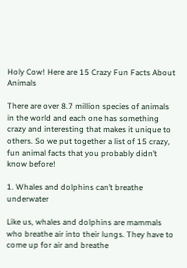Holy Cow! Here are 15 Crazy Fun Facts About Animals

There are over 8.7 million species of animals in the world and each one has something crazy and interesting that makes it unique to others. So we put together a list of 15 crazy, fun animal facts that you probably didn’t know before!

1. Whales and dolphins can’t breathe underwater

Like us, whales and dolphins are mammals who breathe air into their lungs. They have to come up for air and breathe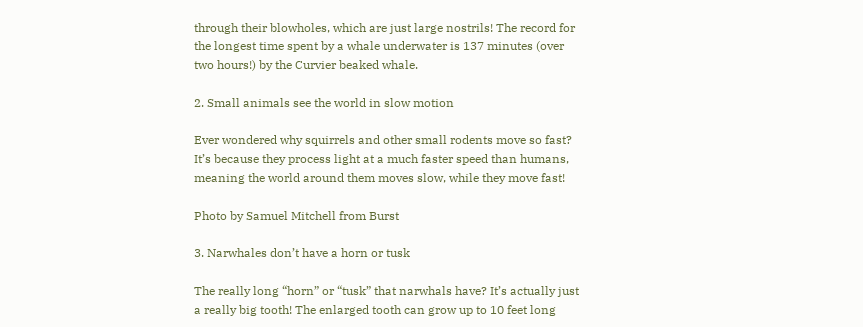through their blowholes, which are just large nostrils! The record for the longest time spent by a whale underwater is 137 minutes (over two hours!) by the Curvier beaked whale.

2. Small animals see the world in slow motion

Ever wondered why squirrels and other small rodents move so fast? It’s because they process light at a much faster speed than humans, meaning the world around them moves slow, while they move fast!

Photo by Samuel Mitchell from Burst

3. Narwhales don’t have a horn or tusk

The really long “horn” or “tusk” that narwhals have? It’s actually just a really big tooth! The enlarged tooth can grow up to 10 feet long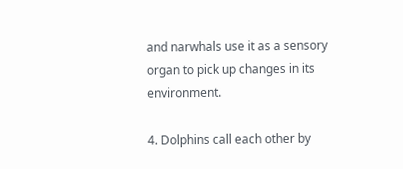and narwhals use it as a sensory organ to pick up changes in its environment.

4. Dolphins call each other by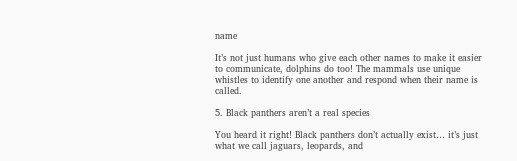name

It’s not just humans who give each other names to make it easier to communicate, dolphins do too! The mammals use unique whistles to identify one another and respond when their name is called.

5. Black panthers aren’t a real species

You heard it right! Black panthers don’t actually exist… it’s just what we call jaguars, leopards, and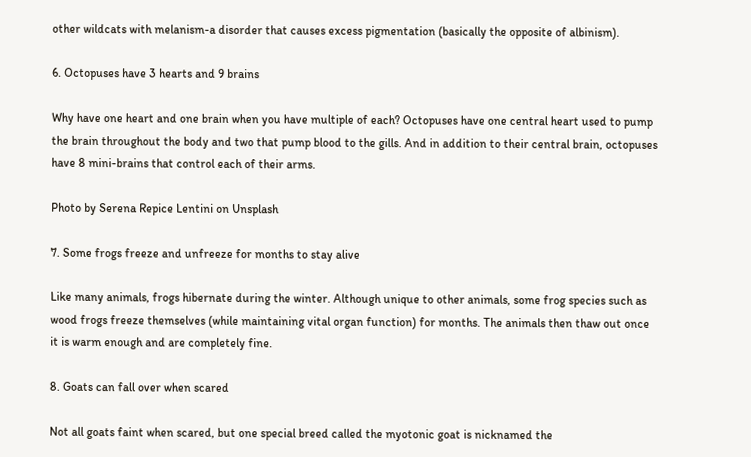other wildcats with melanism-a disorder that causes excess pigmentation (basically the opposite of albinism).

6. Octopuses have 3 hearts and 9 brains

Why have one heart and one brain when you have multiple of each? Octopuses have one central heart used to pump the brain throughout the body and two that pump blood to the gills. And in addition to their central brain, octopuses have 8 mini-brains that control each of their arms.

Photo by Serena Repice Lentini on Unsplash

7. Some frogs freeze and unfreeze for months to stay alive

Like many animals, frogs hibernate during the winter. Although unique to other animals, some frog species such as wood frogs freeze themselves (while maintaining vital organ function) for months. The animals then thaw out once it is warm enough and are completely fine.

8. Goats can fall over when scared

Not all goats faint when scared, but one special breed called the myotonic goat is nicknamed the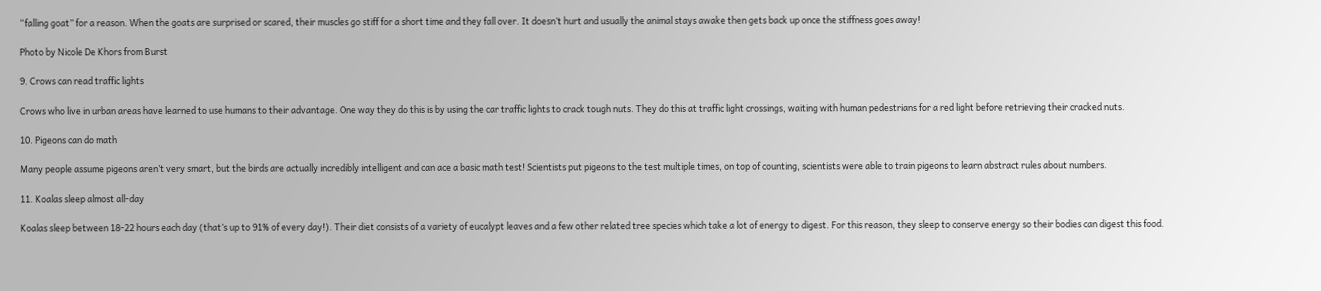“falling goat” for a reason. When the goats are surprised or scared, their muscles go stiff for a short time and they fall over. It doesn’t hurt and usually the animal stays awake then gets back up once the stiffness goes away!

Photo by Nicole De Khors from Burst

9. Crows can read traffic lights

Crows who live in urban areas have learned to use humans to their advantage. One way they do this is by using the car traffic lights to crack tough nuts. They do this at traffic light crossings, waiting with human pedestrians for a red light before retrieving their cracked nuts.

10. Pigeons can do math

Many people assume pigeons aren’t very smart, but the birds are actually incredibly intelligent and can ace a basic math test! Scientists put pigeons to the test multiple times, on top of counting, scientists were able to train pigeons to learn abstract rules about numbers.

11. Koalas sleep almost all-day

Koalas sleep between 18-22 hours each day (that’s up to 91% of every day!). Their diet consists of a variety of eucalypt leaves and a few other related tree species which take a lot of energy to digest. For this reason, they sleep to conserve energy so their bodies can digest this food.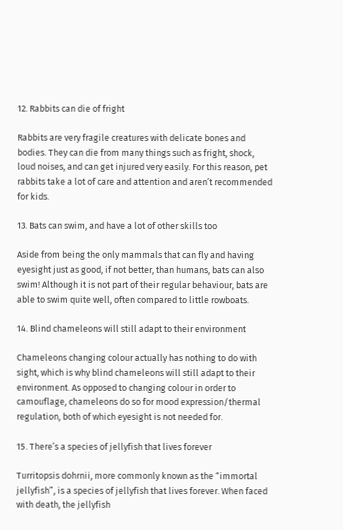12. Rabbits can die of fright

Rabbits are very fragile creatures with delicate bones and bodies. They can die from many things such as fright, shock, loud noises, and can get injured very easily. For this reason, pet rabbits take a lot of care and attention and aren’t recommended for kids.

13. Bats can swim, and have a lot of other skills too

Aside from being the only mammals that can fly and having eyesight just as good, if not better, than humans, bats can also swim! Although it is not part of their regular behaviour, bats are able to swim quite well, often compared to little rowboats.

14. Blind chameleons will still adapt to their environment

Chameleons changing colour actually has nothing to do with sight, which is why blind chameleons will still adapt to their environment. As opposed to changing colour in order to camouflage, chameleons do so for mood expression/thermal regulation, both of which eyesight is not needed for.

15. There’s a species of jellyfish that lives forever

Turritopsis dohrnii, more commonly known as the “immortal jellyfish”, is a species of jellyfish that lives forever. When faced with death, the jellyfish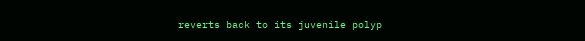reverts back to its juvenile polyp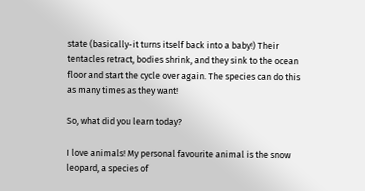state (basically-it turns itself back into a baby!) Their tentacles retract, bodies shrink, and they sink to the ocean floor and start the cycle over again. The species can do this as many times as they want!

So, what did you learn today?

I love animals! My personal favourite animal is the snow leopard, a species of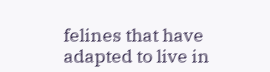felines that have adapted to live in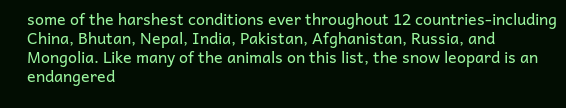some of the harshest conditions ever throughout 12 countries-including China, Bhutan, Nepal, India, Pakistan, Afghanistan, Russia, and Mongolia. Like many of the animals on this list, the snow leopard is an endangered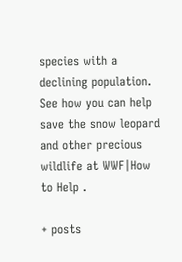species with a declining population. See how you can help save the snow leopard and other precious wildlife at WWF|How to Help .

+ posts